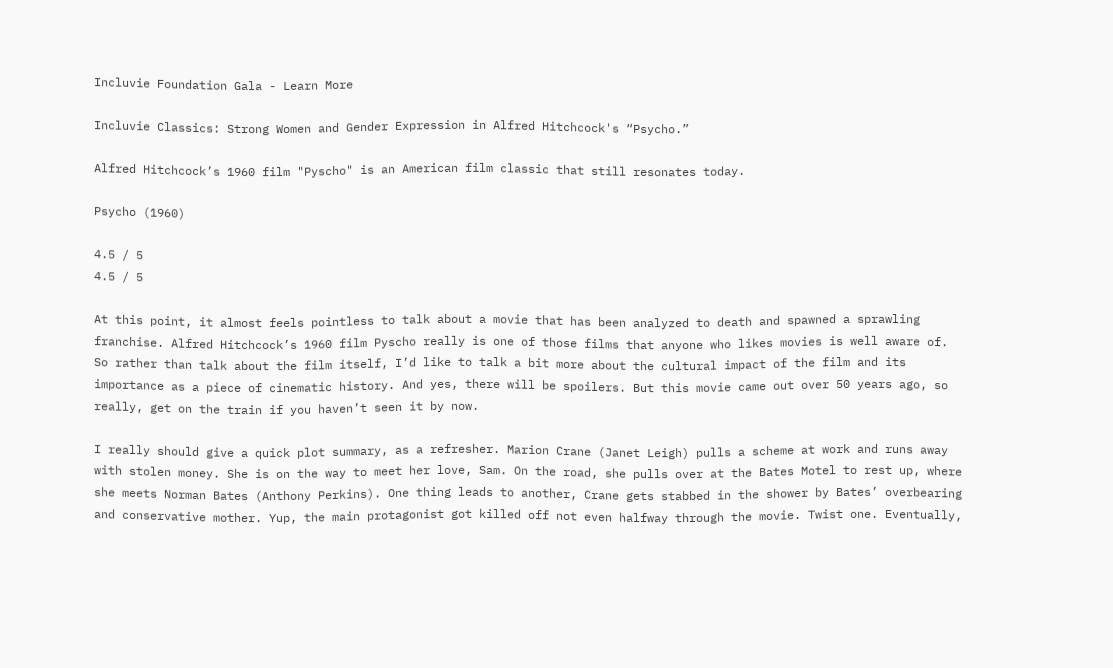Incluvie Foundation Gala - Learn More

Incluvie Classics: Strong Women and Gender Expression in Alfred Hitchcock's “Psycho.”

Alfred Hitchcock’s 1960 film "Pyscho" is an American film classic that still resonates today.

Psycho (1960)

4.5 / 5
4.5 / 5

At this point, it almost feels pointless to talk about a movie that has been analyzed to death and spawned a sprawling franchise. Alfred Hitchcock’s 1960 film Pyscho really is one of those films that anyone who likes movies is well aware of. So rather than talk about the film itself, I’d like to talk a bit more about the cultural impact of the film and its importance as a piece of cinematic history. And yes, there will be spoilers. But this movie came out over 50 years ago, so really, get on the train if you haven’t seen it by now.

I really should give a quick plot summary, as a refresher. Marion Crane (Janet Leigh) pulls a scheme at work and runs away with stolen money. She is on the way to meet her love, Sam. On the road, she pulls over at the Bates Motel to rest up, where she meets Norman Bates (Anthony Perkins). One thing leads to another, Crane gets stabbed in the shower by Bates’ overbearing and conservative mother. Yup, the main protagonist got killed off not even halfway through the movie. Twist one. Eventually,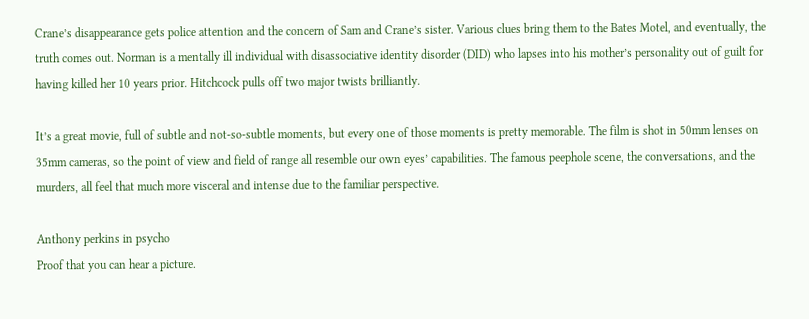Crane’s disappearance gets police attention and the concern of Sam and Crane’s sister. Various clues bring them to the Bates Motel, and eventually, the truth comes out. Norman is a mentally ill individual with disassociative identity disorder (DID) who lapses into his mother’s personality out of guilt for having killed her 10 years prior. Hitchcock pulls off two major twists brilliantly.

It’s a great movie, full of subtle and not-so-subtle moments, but every one of those moments is pretty memorable. The film is shot in 50mm lenses on 35mm cameras, so the point of view and field of range all resemble our own eyes’ capabilities. The famous peephole scene, the conversations, and the murders, all feel that much more visceral and intense due to the familiar perspective.

Anthony perkins in psycho
Proof that you can hear a picture.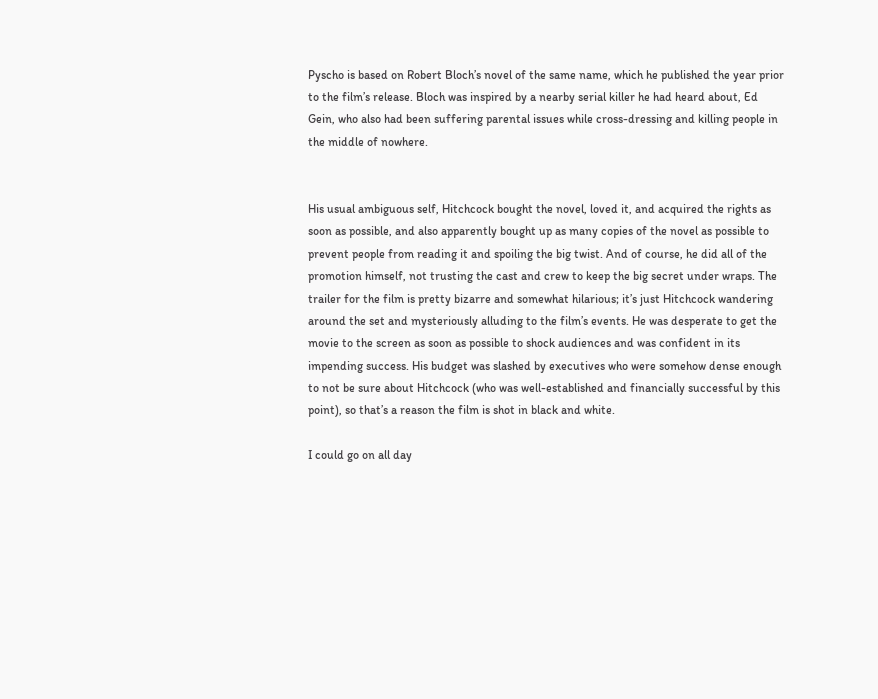Pyscho is based on Robert Bloch’s novel of the same name, which he published the year prior to the film’s release. Bloch was inspired by a nearby serial killer he had heard about, Ed Gein, who also had been suffering parental issues while cross-dressing and killing people in the middle of nowhere.


His usual ambiguous self, Hitchcock bought the novel, loved it, and acquired the rights as soon as possible, and also apparently bought up as many copies of the novel as possible to prevent people from reading it and spoiling the big twist. And of course, he did all of the promotion himself, not trusting the cast and crew to keep the big secret under wraps. The trailer for the film is pretty bizarre and somewhat hilarious; it’s just Hitchcock wandering around the set and mysteriously alluding to the film’s events. He was desperate to get the movie to the screen as soon as possible to shock audiences and was confident in its impending success. His budget was slashed by executives who were somehow dense enough to not be sure about Hitchcock (who was well-established and financially successful by this point), so that’s a reason the film is shot in black and white.

I could go on all day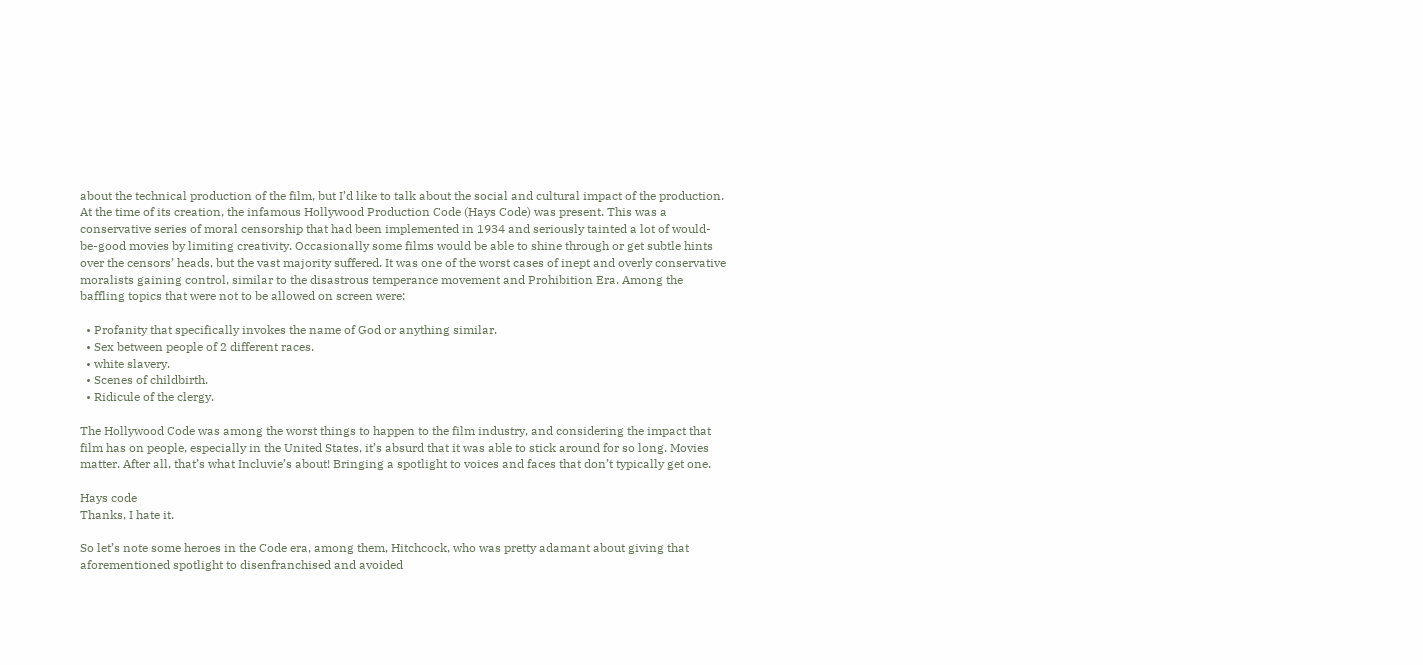about the technical production of the film, but I’d like to talk about the social and cultural impact of the production. At the time of its creation, the infamous Hollywood Production Code (Hays Code) was present. This was a conservative series of moral censorship that had been implemented in 1934 and seriously tainted a lot of would-be-good movies by limiting creativity. Occasionally some films would be able to shine through or get subtle hints over the censors’ heads, but the vast majority suffered. It was one of the worst cases of inept and overly conservative moralists gaining control, similar to the disastrous temperance movement and Prohibition Era. Among the baffling topics that were not to be allowed on screen were:

  • Profanity that specifically invokes the name of God or anything similar.
  • Sex between people of 2 different races.
  • white slavery.
  • Scenes of childbirth.
  • Ridicule of the clergy.

The Hollywood Code was among the worst things to happen to the film industry, and considering the impact that film has on people, especially in the United States, it’s absurd that it was able to stick around for so long. Movies matter. After all, that’s what Incluvie’s about! Bringing a spotlight to voices and faces that don’t typically get one.

Hays code
Thanks, I hate it.

So let’s note some heroes in the Code era, among them, Hitchcock, who was pretty adamant about giving that aforementioned spotlight to disenfranchised and avoided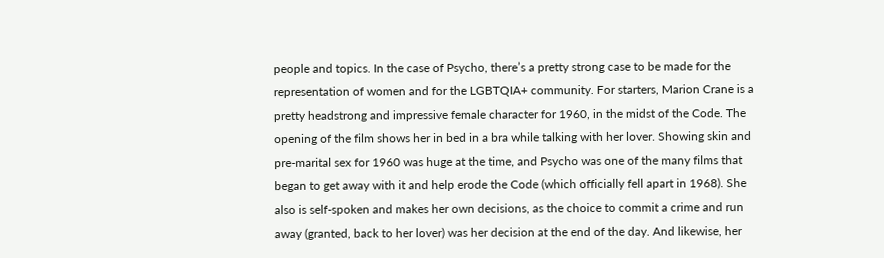people and topics. In the case of Psycho, there’s a pretty strong case to be made for the representation of women and for the LGBTQIA+ community. For starters, Marion Crane is a pretty headstrong and impressive female character for 1960, in the midst of the Code. The opening of the film shows her in bed in a bra while talking with her lover. Showing skin and pre-marital sex for 1960 was huge at the time, and Psycho was one of the many films that began to get away with it and help erode the Code (which officially fell apart in 1968). She also is self-spoken and makes her own decisions, as the choice to commit a crime and run away (granted, back to her lover) was her decision at the end of the day. And likewise, her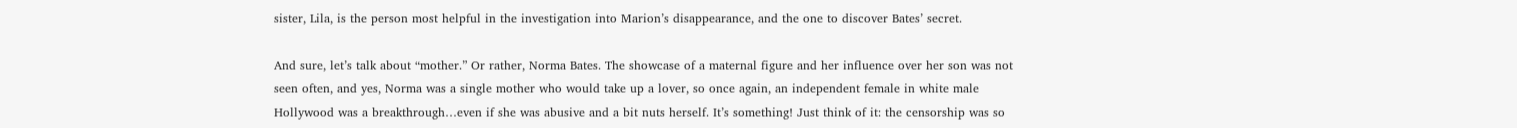sister, Lila, is the person most helpful in the investigation into Marion’s disappearance, and the one to discover Bates’ secret.

And sure, let’s talk about “mother.” Or rather, Norma Bates. The showcase of a maternal figure and her influence over her son was not seen often, and yes, Norma was a single mother who would take up a lover, so once again, an independent female in white male Hollywood was a breakthrough…even if she was abusive and a bit nuts herself. It’s something! Just think of it: the censorship was so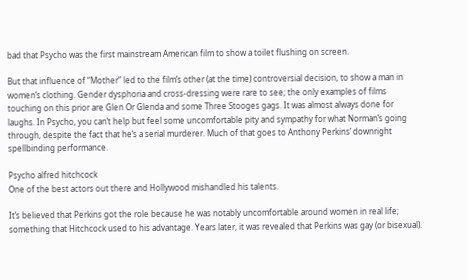bad that Psycho was the first mainstream American film to show a toilet flushing on screen.

But that influence of “Mother” led to the film’s other (at the time) controversial decision, to show a man in women’s clothing. Gender dysphoria and cross-dressing were rare to see; the only examples of films touching on this prior are Glen Or Glenda and some Three Stooges gags. It was almost always done for laughs. In Psycho, you can’t help but feel some uncomfortable pity and sympathy for what Norman’s going through, despite the fact that he’s a serial murderer. Much of that goes to Anthony Perkins’ downright spellbinding performance.

Psycho alfred hitchcock
One of the best actors out there and Hollywood mishandled his talents.

It’s believed that Perkins got the role because he was notably uncomfortable around women in real life; something that Hitchcock used to his advantage. Years later, it was revealed that Perkins was gay (or bisexual).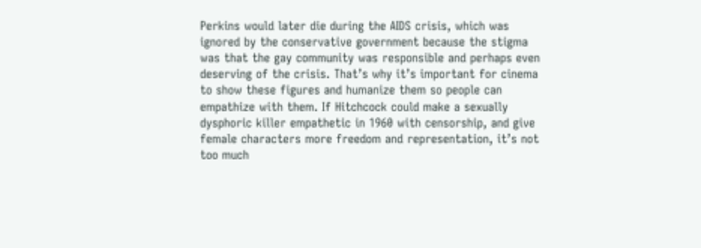Perkins would later die during the AIDS crisis, which was ignored by the conservative government because the stigma was that the gay community was responsible and perhaps even deserving of the crisis. That’s why it’s important for cinema to show these figures and humanize them so people can empathize with them. If Hitchcock could make a sexually dysphoric killer empathetic in 1960 with censorship, and give female characters more freedom and representation, it’s not too much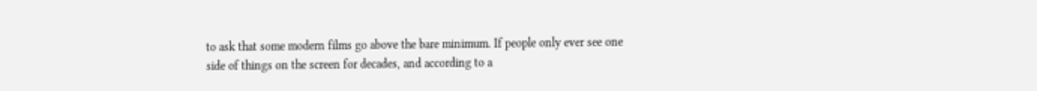to ask that some modern films go above the bare minimum. If people only ever see one side of things on the screen for decades, and according to a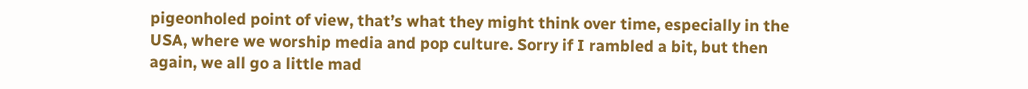pigeonholed point of view, that’s what they might think over time, especially in the USA, where we worship media and pop culture. Sorry if I rambled a bit, but then again, we all go a little mad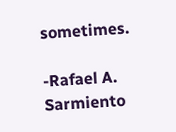sometimes.

-Rafael A. Sarmiento